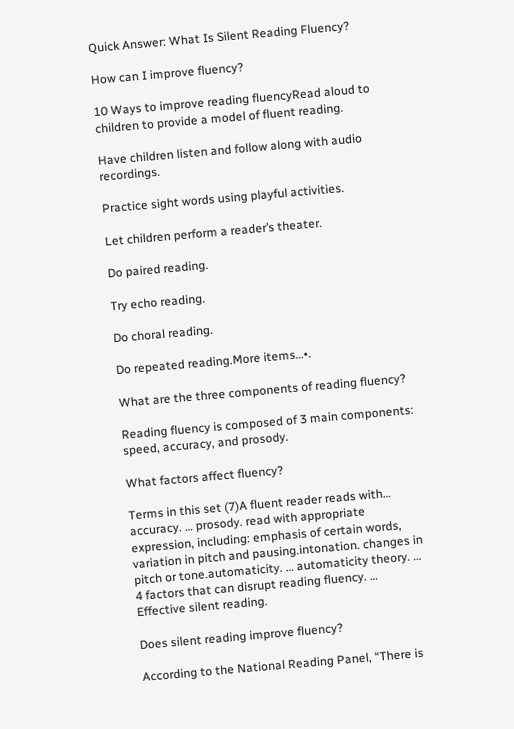Quick Answer: What Is Silent Reading Fluency?

How can I improve fluency?

10 Ways to improve reading fluencyRead aloud to children to provide a model of fluent reading.

Have children listen and follow along with audio recordings.

Practice sight words using playful activities.

Let children perform a reader’s theater.

Do paired reading.

Try echo reading.

Do choral reading.

Do repeated reading.More items…•.

What are the three components of reading fluency?

Reading fluency is composed of 3 main components: speed, accuracy, and prosody.

What factors affect fluency?

Terms in this set (7)A fluent reader reads with… accuracy. … prosody. read with appropriate expression, including: emphasis of certain words, variation in pitch and pausing.intonation. changes in pitch or tone.automaticity. … automaticity theory. … 4 factors that can disrupt reading fluency. … Effective silent reading.

Does silent reading improve fluency?

According to the National Reading Panel, “There is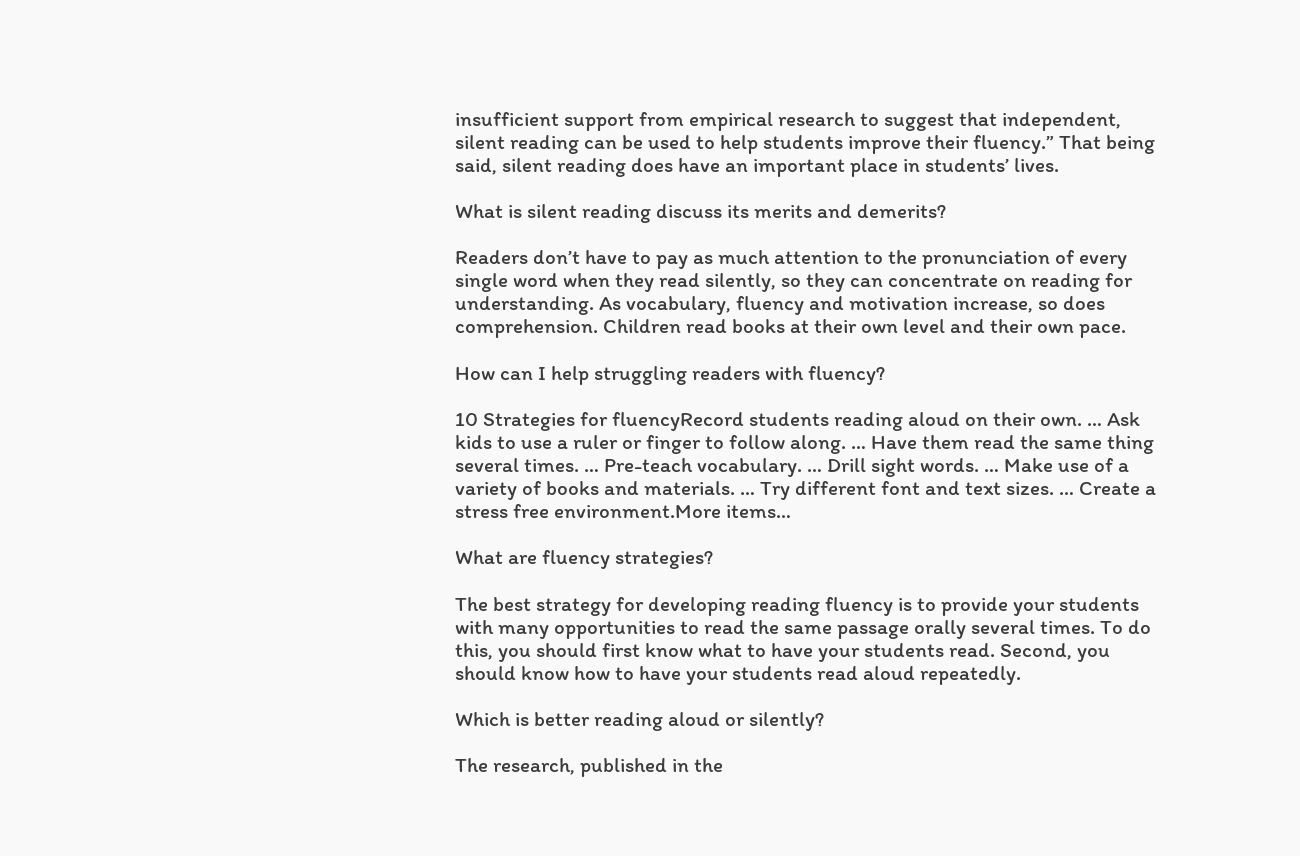insufficient support from empirical research to suggest that independent, silent reading can be used to help students improve their fluency.” That being said, silent reading does have an important place in students’ lives.

What is silent reading discuss its merits and demerits?

Readers don’t have to pay as much attention to the pronunciation of every single word when they read silently, so they can concentrate on reading for understanding. As vocabulary, fluency and motivation increase, so does comprehension. Children read books at their own level and their own pace.

How can I help struggling readers with fluency?

10 Strategies for fluencyRecord students reading aloud on their own. … Ask kids to use a ruler or finger to follow along. … Have them read the same thing several times. … Pre-teach vocabulary. … Drill sight words. … Make use of a variety of books and materials. … Try different font and text sizes. … Create a stress free environment.More items…

What are fluency strategies?

The best strategy for developing reading fluency is to provide your students with many opportunities to read the same passage orally several times. To do this, you should first know what to have your students read. Second, you should know how to have your students read aloud repeatedly.

Which is better reading aloud or silently?

The research, published in the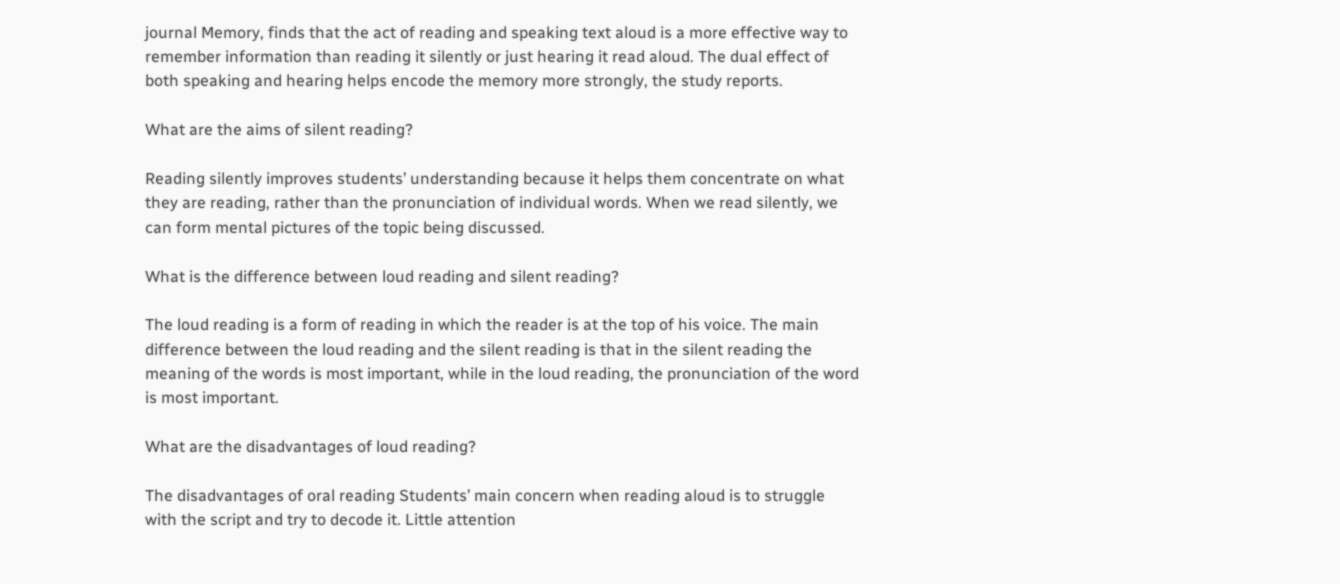journal Memory, finds that the act of reading and speaking text aloud is a more effective way to remember information than reading it silently or just hearing it read aloud. The dual effect of both speaking and hearing helps encode the memory more strongly, the study reports.

What are the aims of silent reading?

Reading silently improves students’ understanding because it helps them concentrate on what they are reading, rather than the pronunciation of individual words. When we read silently, we can form mental pictures of the topic being discussed.

What is the difference between loud reading and silent reading?

The loud reading is a form of reading in which the reader is at the top of his voice. The main difference between the loud reading and the silent reading is that in the silent reading the meaning of the words is most important, while in the loud reading, the pronunciation of the word is most important.

What are the disadvantages of loud reading?

The disadvantages of oral reading Students’ main concern when reading aloud is to struggle with the script and try to decode it. Little attention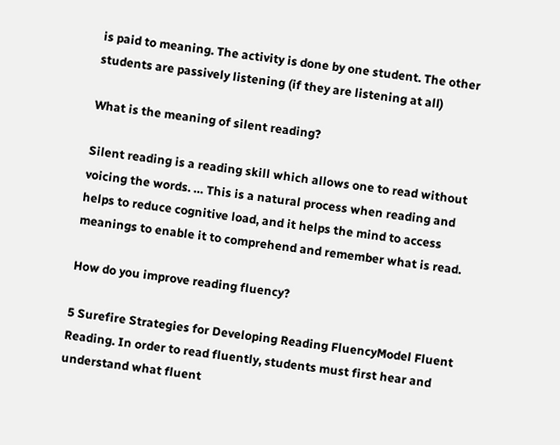is paid to meaning. The activity is done by one student. The other students are passively listening (if they are listening at all)

What is the meaning of silent reading?

Silent reading is a reading skill which allows one to read without voicing the words. … This is a natural process when reading and helps to reduce cognitive load, and it helps the mind to access meanings to enable it to comprehend and remember what is read.

How do you improve reading fluency?

5 Surefire Strategies for Developing Reading FluencyModel Fluent Reading. In order to read fluently, students must first hear and understand what fluent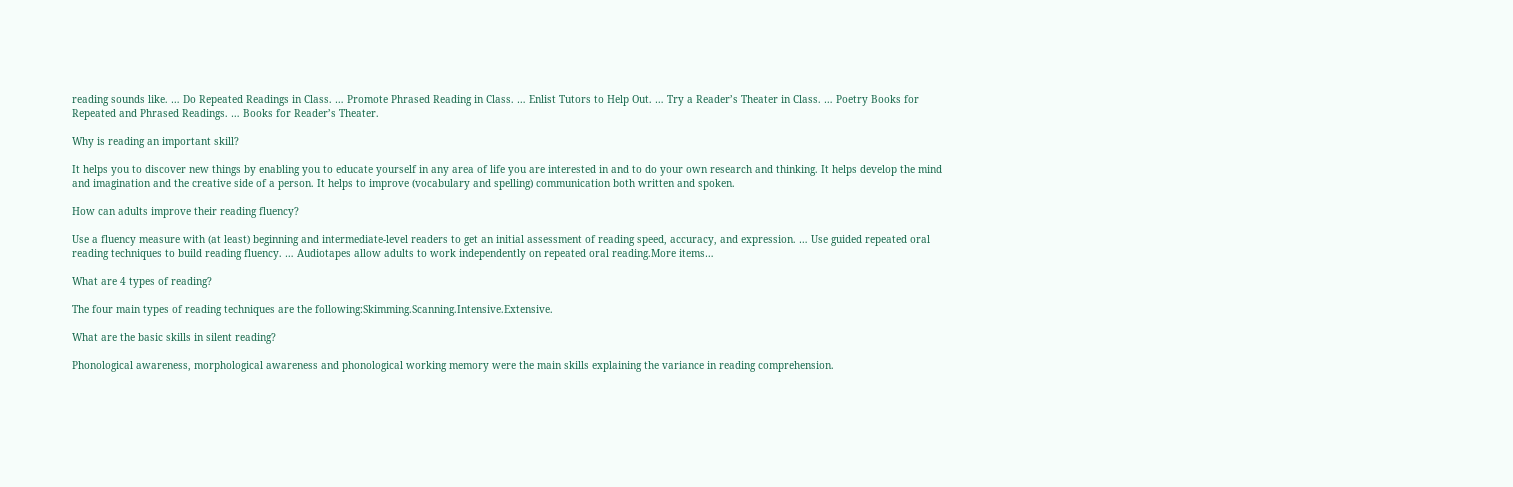reading sounds like. … Do Repeated Readings in Class. … Promote Phrased Reading in Class. … Enlist Tutors to Help Out. … Try a Reader’s Theater in Class. … Poetry Books for Repeated and Phrased Readings. … Books for Reader’s Theater.

Why is reading an important skill?

It helps you to discover new things by enabling you to educate yourself in any area of life you are interested in and to do your own research and thinking. It helps develop the mind and imagination and the creative side of a person. It helps to improve (vocabulary and spelling) communication both written and spoken.

How can adults improve their reading fluency?

Use a fluency measure with (at least) beginning and intermediate-level readers to get an initial assessment of reading speed, accuracy, and expression. … Use guided repeated oral reading techniques to build reading fluency. … Audiotapes allow adults to work independently on repeated oral reading.More items…

What are 4 types of reading?

The four main types of reading techniques are the following:Skimming.Scanning.Intensive.Extensive.

What are the basic skills in silent reading?

Phonological awareness, morphological awareness and phonological working memory were the main skills explaining the variance in reading comprehension.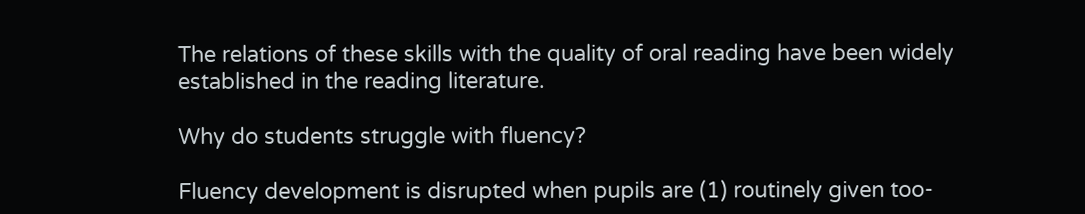The relations of these skills with the quality of oral reading have been widely established in the reading literature.

Why do students struggle with fluency?

Fluency development is disrupted when pupils are (1) routinely given too-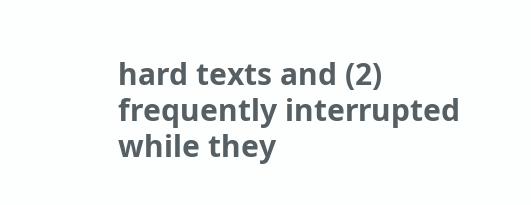hard texts and (2) frequently interrupted while they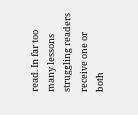read. In far too many lessons struggling readers receive one or both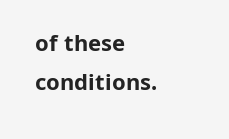of these conditions.